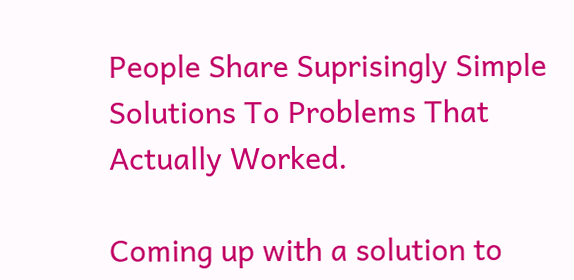People Share Suprisingly Simple Solutions To Problems That Actually Worked.

Coming up with a solution to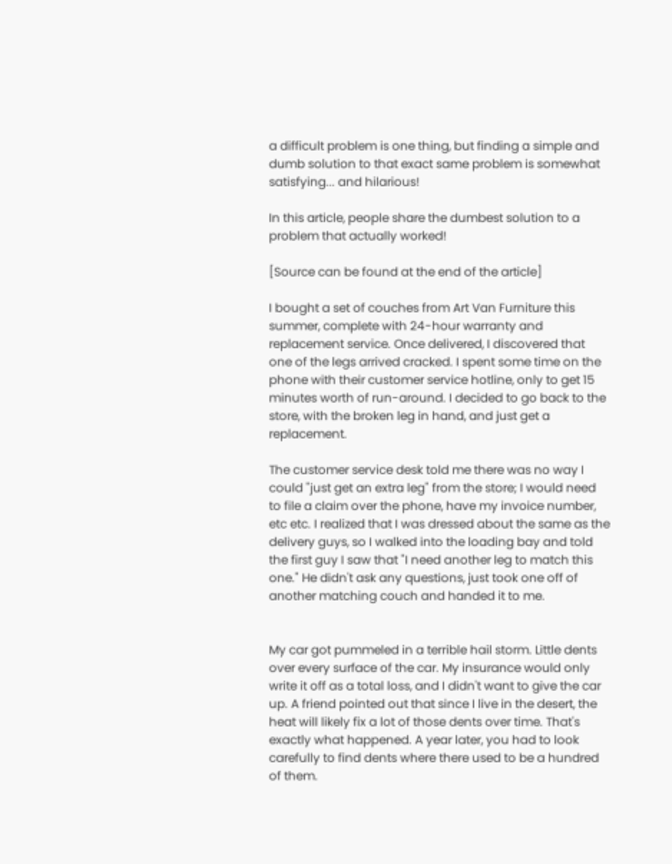a difficult problem is one thing, but finding a simple and dumb solution to that exact same problem is somewhat satisfying... and hilarious!

In this article, people share the dumbest solution to a problem that actually worked!

[Source can be found at the end of the article]

I bought a set of couches from Art Van Furniture this summer, complete with 24-hour warranty and replacement service. Once delivered, I discovered that one of the legs arrived cracked. I spent some time on the phone with their customer service hotline, only to get 15 minutes worth of run-around. I decided to go back to the store, with the broken leg in hand, and just get a replacement.

The customer service desk told me there was no way I could "just get an extra leg" from the store; I would need to file a claim over the phone, have my invoice number, etc etc. I realized that I was dressed about the same as the delivery guys, so I walked into the loading bay and told the first guy I saw that "I need another leg to match this one." He didn't ask any questions, just took one off of another matching couch and handed it to me.


My car got pummeled in a terrible hail storm. Little dents over every surface of the car. My insurance would only write it off as a total loss, and I didn't want to give the car up. A friend pointed out that since I live in the desert, the heat will likely fix a lot of those dents over time. That's exactly what happened. A year later, you had to look carefully to find dents where there used to be a hundred of them.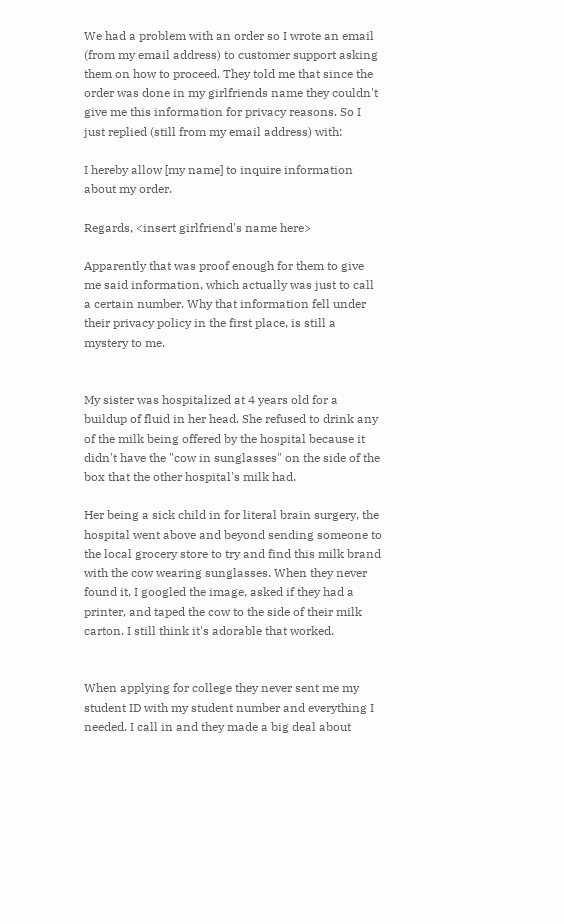We had a problem with an order so I wrote an email (from my email address) to customer support asking them on how to proceed. They told me that since the order was done in my girlfriends name they couldn't give me this information for privacy reasons. So I just replied (still from my email address) with:

I hereby allow [my name] to inquire information about my order.

Regards, <insert girlfriend's name here>

Apparently that was proof enough for them to give me said information, which actually was just to call a certain number. Why that information fell under their privacy policy in the first place, is still a mystery to me.


My sister was hospitalized at 4 years old for a buildup of fluid in her head. She refused to drink any of the milk being offered by the hospital because it didn't have the "cow in sunglasses" on the side of the box that the other hospital's milk had.

Her being a sick child in for literal brain surgery, the hospital went above and beyond sending someone to the local grocery store to try and find this milk brand with the cow wearing sunglasses. When they never found it, I googled the image, asked if they had a printer, and taped the cow to the side of their milk carton. I still think it's adorable that worked.


When applying for college they never sent me my student ID with my student number and everything I needed. I call in and they made a big deal about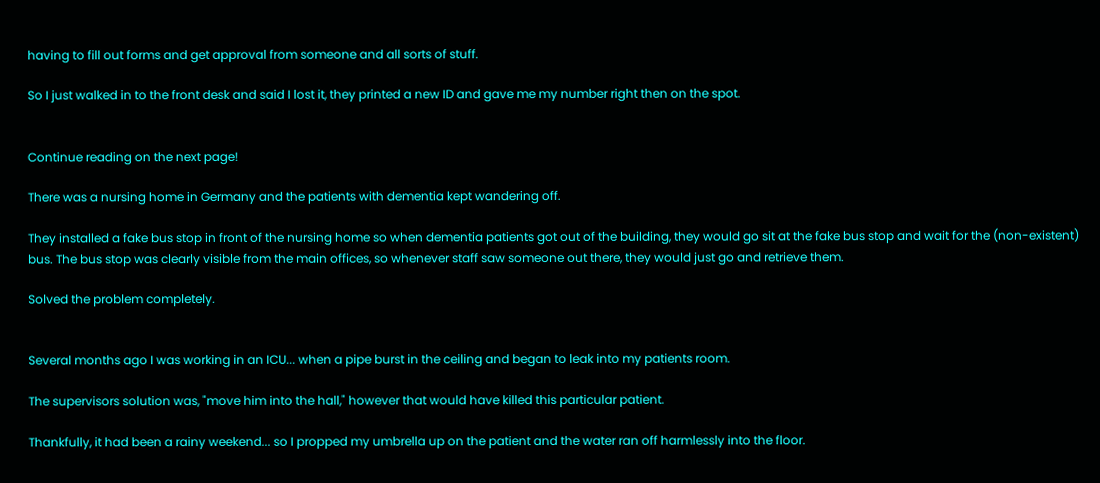having to fill out forms and get approval from someone and all sorts of stuff.

So I just walked in to the front desk and said I lost it, they printed a new ID and gave me my number right then on the spot.


Continue reading on the next page!

There was a nursing home in Germany and the patients with dementia kept wandering off.

They installed a fake bus stop in front of the nursing home so when dementia patients got out of the building, they would go sit at the fake bus stop and wait for the (non-existent) bus. The bus stop was clearly visible from the main offices, so whenever staff saw someone out there, they would just go and retrieve them.

Solved the problem completely.


Several months ago I was working in an ICU... when a pipe burst in the ceiling and began to leak into my patients room.

The supervisors solution was, "move him into the hall," however that would have killed this particular patient.

Thankfully, it had been a rainy weekend... so I propped my umbrella up on the patient and the water ran off harmlessly into the floor.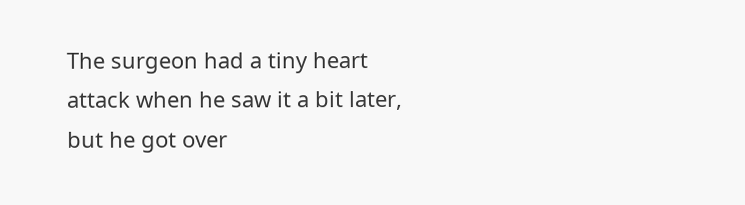The surgeon had a tiny heart attack when he saw it a bit later, but he got over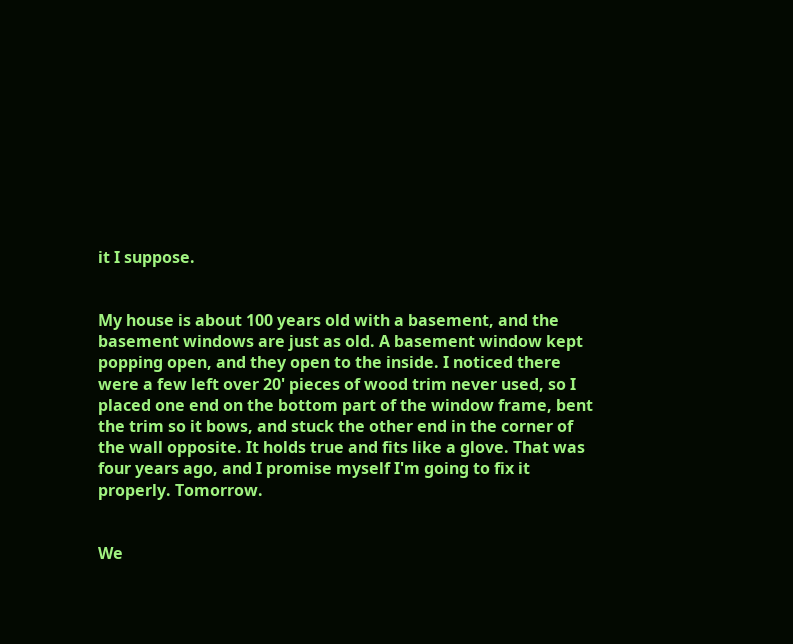it I suppose.


My house is about 100 years old with a basement, and the basement windows are just as old. A basement window kept popping open, and they open to the inside. I noticed there were a few left over 20' pieces of wood trim never used, so I placed one end on the bottom part of the window frame, bent the trim so it bows, and stuck the other end in the corner of the wall opposite. It holds true and fits like a glove. That was four years ago, and I promise myself I'm going to fix it properly. Tomorrow.


We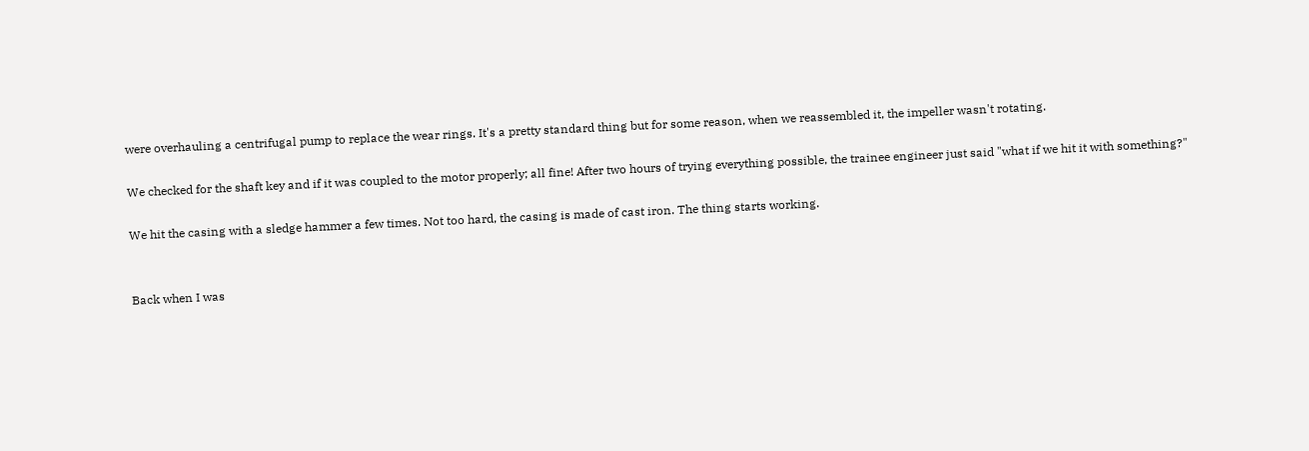were overhauling a centrifugal pump to replace the wear rings. It's a pretty standard thing but for some reason, when we reassembled it, the impeller wasn't rotating.

We checked for the shaft key and if it was coupled to the motor properly; all fine! After two hours of trying everything possible, the trainee engineer just said "what if we hit it with something?"

We hit the casing with a sledge hammer a few times. Not too hard, the casing is made of cast iron. The thing starts working.


Back when I was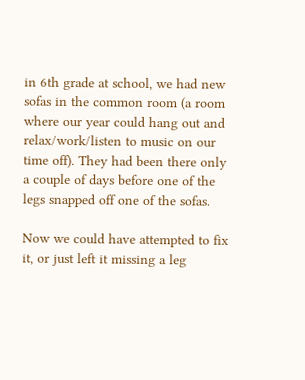in 6th grade at school, we had new sofas in the common room (a room where our year could hang out and relax/work/listen to music on our time off). They had been there only a couple of days before one of the legs snapped off one of the sofas.

Now we could have attempted to fix it, or just left it missing a leg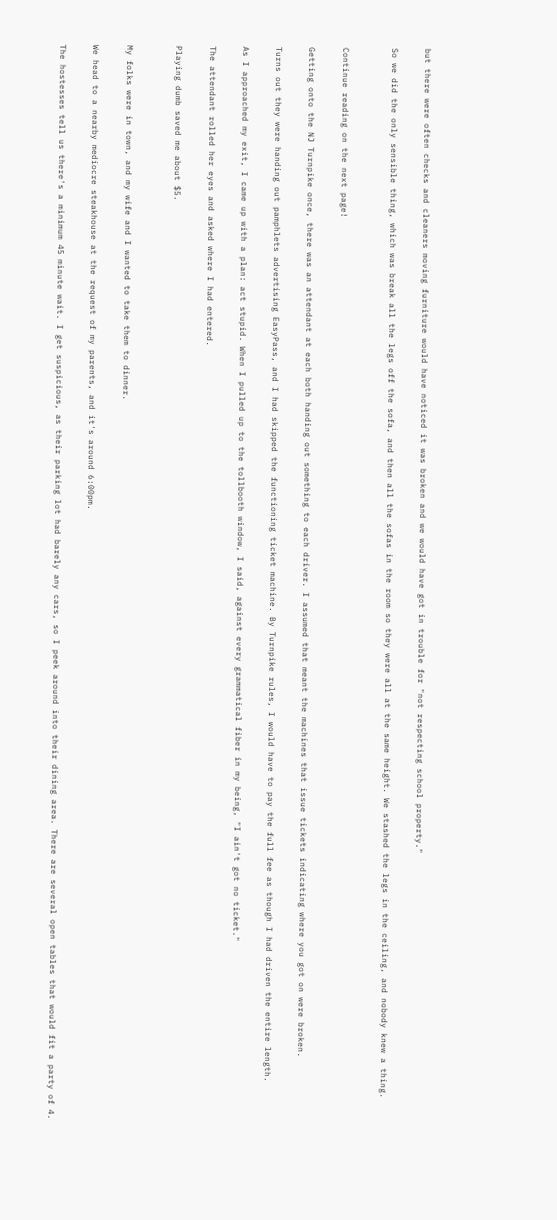but there were often checks and cleaners moving furniture would have noticed it was broken and we would have got in trouble for "not respecting school property."

So we did the only sensible thing, which was break all the legs off the sofa, and then all the sofas in the room so they were all at the same height. We stashed the legs in the ceiling, and nobody knew a thing.


Continue reading on the next page!

Getting onto the NJ Turnpike once, there was an attendant at each both handing out something to each driver. I assumed that meant the machines that issue tickets indicating where you got on were broken.

Turns out they were handing out pamphlets advertising EasyPass, and I had skipped the functioning ticket machine. By Turnpike rules, I would have to pay the full fee as though I had driven the entire length.

As I approached my exit, I came up with a plan: act stupid. When I pulled up to the tollbooth window, I said, against every grammatical fiber in my being, "I ain't got no ticket."

The attendant rolled her eyes and asked where I had entered.

Playing dumb saved me about $5.


My folks were in town, and my wife and I wanted to take them to dinner.

We head to a nearby mediocre steakhouse at the request of my parents, and it's around 6:00pm.

The hostesses tell us there's a minimum 45 minute wait. I get suspicious, as their parking lot had barely any cars, so I peek around into their dining area. There are several open tables that would fit a party of 4.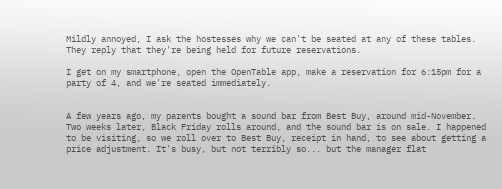Mildly annoyed, I ask the hostesses why we can't be seated at any of these tables. They reply that they're being held for future reservations.

I get on my smartphone, open the OpenTable app, make a reservation for 6:15pm for a party of 4, and we're seated immediately.


A few years ago, my parents bought a sound bar from Best Buy, around mid-November. Two weeks later, Black Friday rolls around, and the sound bar is on sale. I happened to be visiting, so we roll over to Best Buy, receipt in hand, to see about getting a price adjustment. It's busy, but not terribly so... but the manager flat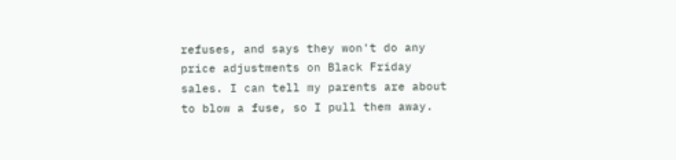refuses, and says they won't do any price adjustments on Black Friday sales. I can tell my parents are about to blow a fuse, so I pull them away.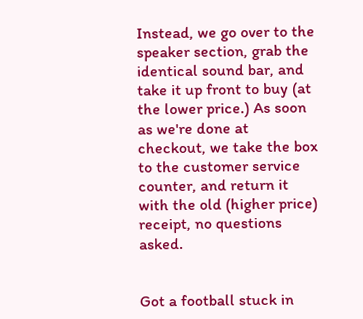Instead, we go over to the speaker section, grab the identical sound bar, and take it up front to buy (at the lower price.) As soon as we're done at checkout, we take the box to the customer service counter, and return it with the old (higher price) receipt, no questions asked.


Got a football stuck in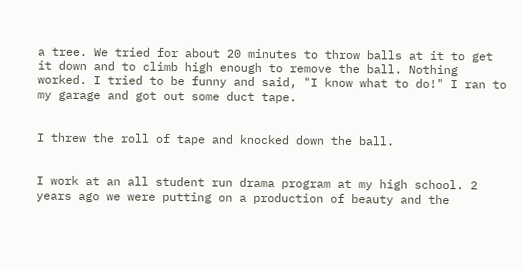a tree. We tried for about 20 minutes to throw balls at it to get it down and to climb high enough to remove the ball. Nothing worked. I tried to be funny and said, "I know what to do!" I ran to my garage and got out some duct tape.


I threw the roll of tape and knocked down the ball.


I work at an all student run drama program at my high school. 2 years ago we were putting on a production of beauty and the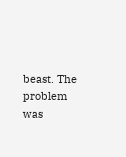beast. The problem was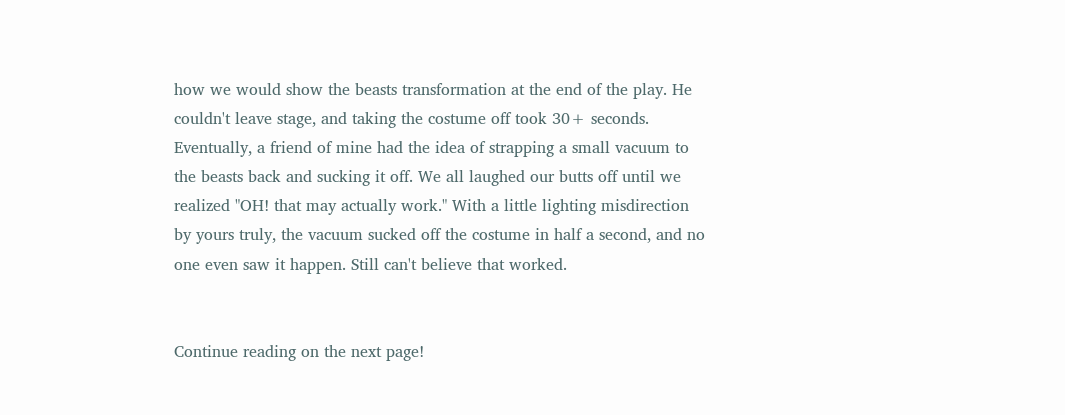how we would show the beasts transformation at the end of the play. He couldn't leave stage, and taking the costume off took 30+ seconds. Eventually, a friend of mine had the idea of strapping a small vacuum to the beasts back and sucking it off. We all laughed our butts off until we realized "OH! that may actually work." With a little lighting misdirection by yours truly, the vacuum sucked off the costume in half a second, and no one even saw it happen. Still can't believe that worked.


Continue reading on the next page!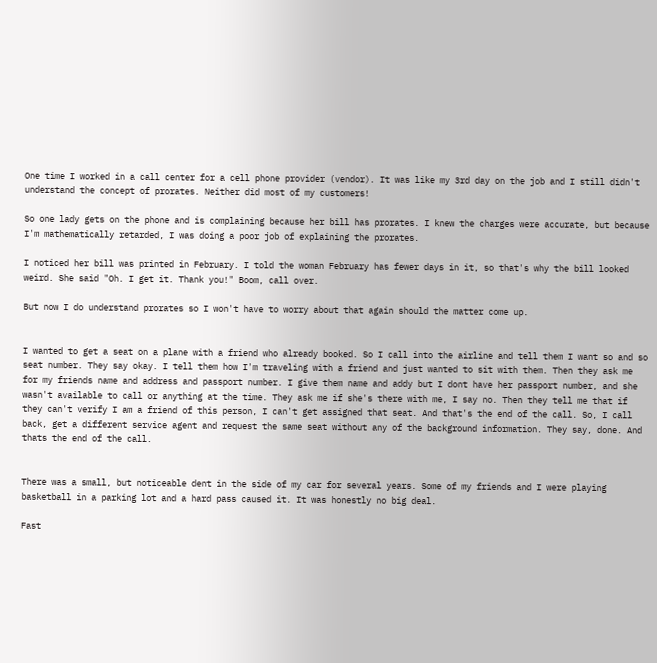One time I worked in a call center for a cell phone provider (vendor). It was like my 3rd day on the job and I still didn't understand the concept of prorates. Neither did most of my customers!

So one lady gets on the phone and is complaining because her bill has prorates. I knew the charges were accurate, but because I'm mathematically retarded, I was doing a poor job of explaining the prorates.

I noticed her bill was printed in February. I told the woman February has fewer days in it, so that's why the bill looked weird. She said "Oh. I get it. Thank you!" Boom, call over.

But now I do understand prorates so I won't have to worry about that again should the matter come up.


I wanted to get a seat on a plane with a friend who already booked. So I call into the airline and tell them I want so and so seat number. They say okay. I tell them how I'm traveling with a friend and just wanted to sit with them. Then they ask me for my friends name and address and passport number. I give them name and addy but I dont have her passport number, and she wasn't available to call or anything at the time. They ask me if she's there with me, I say no. Then they tell me that if they can't verify I am a friend of this person, I can't get assigned that seat. And that's the end of the call. So, I call back, get a different service agent and request the same seat without any of the background information. They say, done. And thats the end of the call.


There was a small, but noticeable dent in the side of my car for several years. Some of my friends and I were playing basketball in a parking lot and a hard pass caused it. It was honestly no big deal.

Fast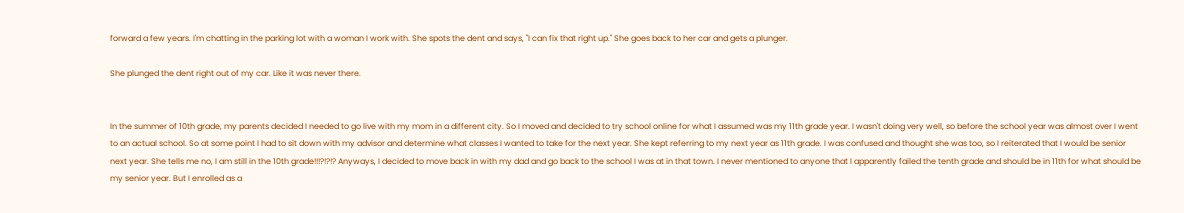forward a few years. I'm chatting in the parking lot with a woman I work with. She spots the dent and says, "I can fix that right up." She goes back to her car and gets a plunger.

She plunged the dent right out of my car. Like it was never there.


In the summer of 10th grade, my parents decided I needed to go live with my mom in a different city. So I moved and decided to try school online for what I assumed was my 11th grade year. I wasn't doing very well, so before the school year was almost over I went to an actual school. So at some point I had to sit down with my advisor and determine what classes I wanted to take for the next year. She kept referring to my next year as 11th grade. I was confused and thought she was too, so I reiterated that I would be senior next year. She tells me no, I am still in the 10th grade!!!?!?!? Anyways, I decided to move back in with my dad and go back to the school I was at in that town. I never mentioned to anyone that I apparently failed the tenth grade and should be in 11th for what should be my senior year. But I enrolled as a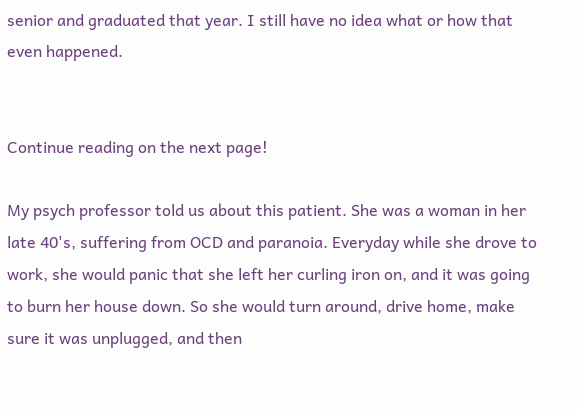senior and graduated that year. I still have no idea what or how that even happened.


Continue reading on the next page!

My psych professor told us about this patient. She was a woman in her late 40's, suffering from OCD and paranoia. Everyday while she drove to work, she would panic that she left her curling iron on, and it was going to burn her house down. So she would turn around, drive home, make sure it was unplugged, and then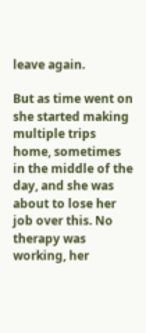leave again.

But as time went on she started making multiple trips home, sometimes in the middle of the day, and she was about to lose her job over this. No therapy was working, her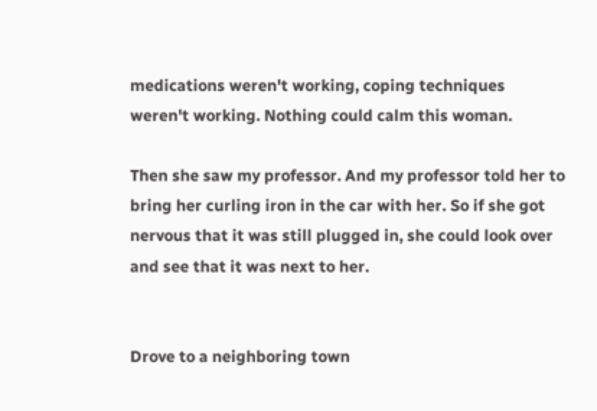medications weren't working, coping techniques weren't working. Nothing could calm this woman.

Then she saw my professor. And my professor told her to bring her curling iron in the car with her. So if she got nervous that it was still plugged in, she could look over and see that it was next to her.


Drove to a neighboring town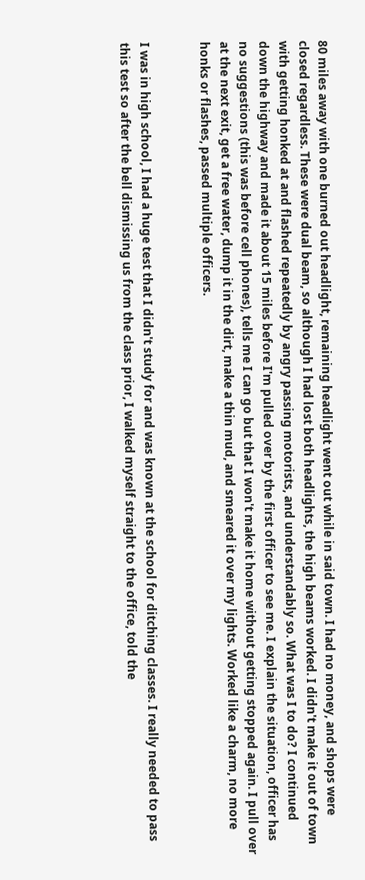80 miles away with one burned out headlight, remaining headlight went out while in said town. I had no money, and shops were closed regardless. These were dual beam, so although I had lost both headlights, the high beams worked. I didn't make it out of town with getting honked at and flashed repeatedly by angry passing motorists, and understandably so. What was I to do? I continued down the highway and made it about 15 miles before I'm pulled over by the first officer to see me. I explain the situation, officer has no suggestions (this was before cell phones), tells me I can go but that I won't make it home without getting stopped again. I pull over at the next exit, get a free water, dump it in the dirt, make a thin mud, and smeared it over my lights. Worked like a charm, no more honks or flashes, passed multiple officers.


I was in high school, I had a huge test that I didn't study for and was known at the school for ditching classes. I really needed to pass this test so after the bell dismissing us from the class prior, I walked myself straight to the office, told the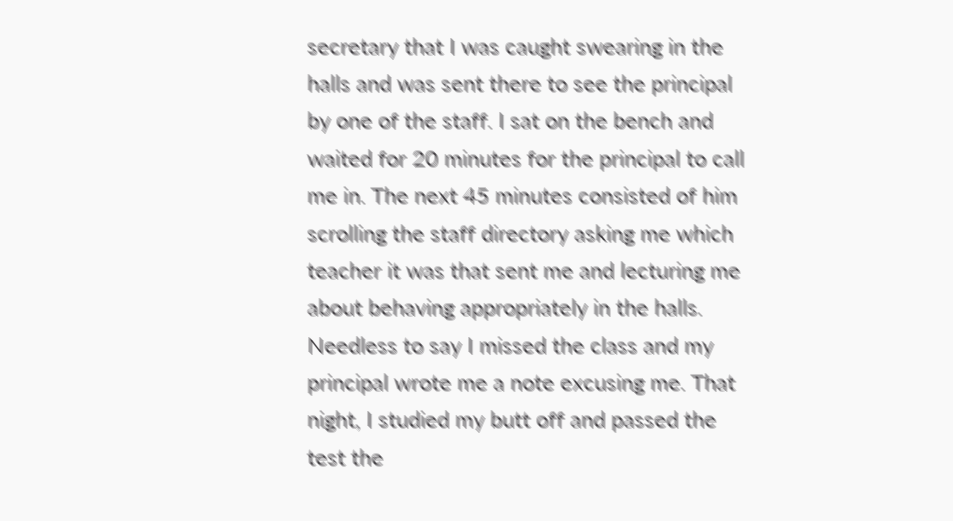secretary that I was caught swearing in the halls and was sent there to see the principal by one of the staff. I sat on the bench and waited for 20 minutes for the principal to call me in. The next 45 minutes consisted of him scrolling the staff directory asking me which teacher it was that sent me and lecturing me about behaving appropriately in the halls. Needless to say I missed the class and my principal wrote me a note excusing me. That night, I studied my butt off and passed the test the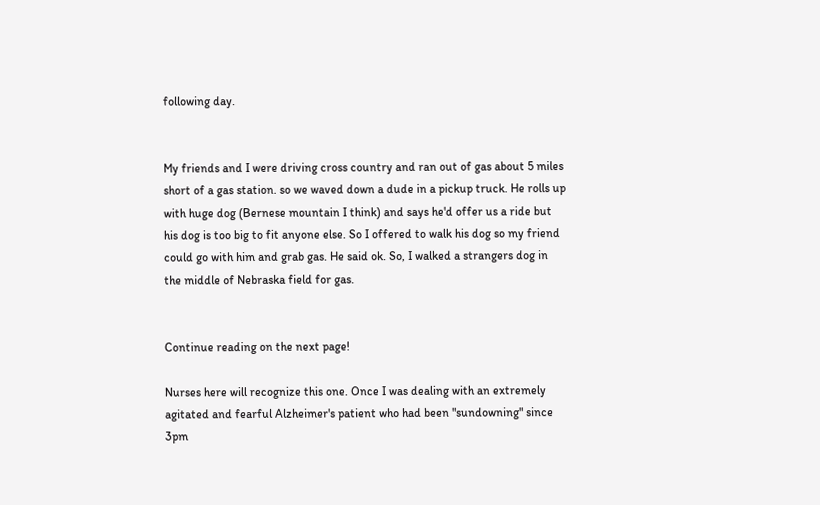following day.


My friends and I were driving cross country and ran out of gas about 5 miles short of a gas station. so we waved down a dude in a pickup truck. He rolls up with huge dog (Bernese mountain I think) and says he'd offer us a ride but his dog is too big to fit anyone else. So I offered to walk his dog so my friend could go with him and grab gas. He said ok. So, I walked a strangers dog in the middle of Nebraska field for gas.


Continue reading on the next page!

Nurses here will recognize this one. Once I was dealing with an extremely agitated and fearful Alzheimer's patient who had been "sundowning" since 3pm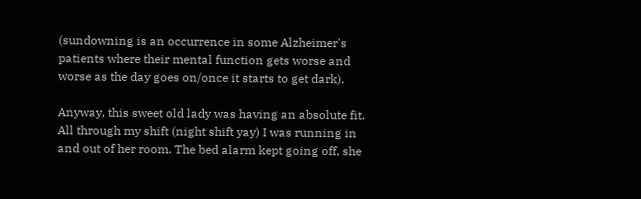(sundowning is an occurrence in some Alzheimer's patients where their mental function gets worse and worse as the day goes on/once it starts to get dark).

Anyway, this sweet old lady was having an absolute fit. All through my shift (night shift yay) I was running in and out of her room. The bed alarm kept going off, she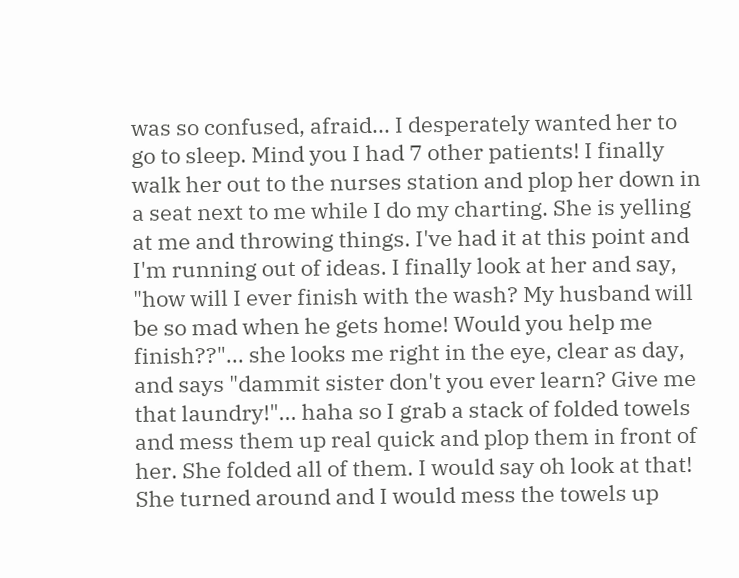was so confused, afraid... I desperately wanted her to go to sleep. Mind you I had 7 other patients! I finally walk her out to the nurses station and plop her down in a seat next to me while I do my charting. She is yelling at me and throwing things. I've had it at this point and I'm running out of ideas. I finally look at her and say, "how will I ever finish with the wash? My husband will be so mad when he gets home! Would you help me finish??"... she looks me right in the eye, clear as day, and says "dammit sister don't you ever learn? Give me that laundry!"... haha so I grab a stack of folded towels and mess them up real quick and plop them in front of her. She folded all of them. I would say oh look at that! She turned around and I would mess the towels up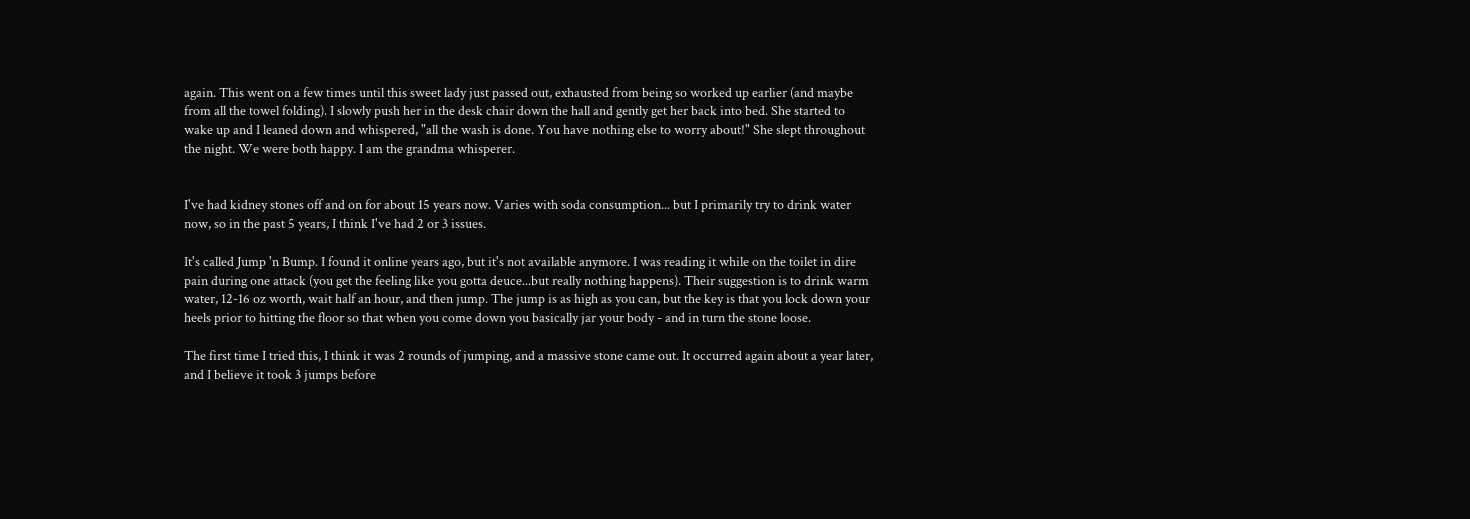again. This went on a few times until this sweet lady just passed out, exhausted from being so worked up earlier (and maybe from all the towel folding). I slowly push her in the desk chair down the hall and gently get her back into bed. She started to wake up and I leaned down and whispered, "all the wash is done. You have nothing else to worry about!" She slept throughout the night. We were both happy. I am the grandma whisperer.


I've had kidney stones off and on for about 15 years now. Varies with soda consumption... but I primarily try to drink water now, so in the past 5 years, I think I've had 2 or 3 issues.

It's called Jump 'n Bump. I found it online years ago, but it's not available anymore. I was reading it while on the toilet in dire pain during one attack (you get the feeling like you gotta deuce...but really nothing happens). Their suggestion is to drink warm water, 12-16 oz worth, wait half an hour, and then jump. The jump is as high as you can, but the key is that you lock down your heels prior to hitting the floor so that when you come down you basically jar your body - and in turn the stone loose.

The first time I tried this, I think it was 2 rounds of jumping, and a massive stone came out. It occurred again about a year later, and I believe it took 3 jumps before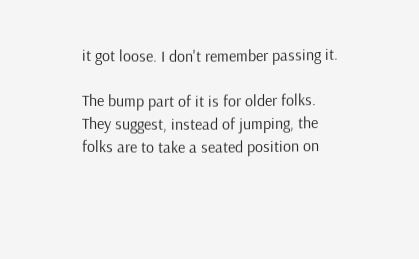it got loose. I don't remember passing it.

The bump part of it is for older folks. They suggest, instead of jumping, the folks are to take a seated position on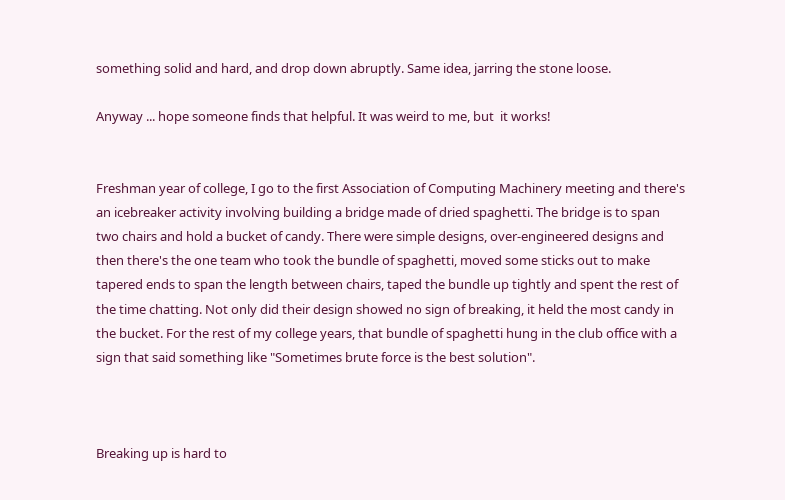something solid and hard, and drop down abruptly. Same idea, jarring the stone loose.

Anyway ... hope someone finds that helpful. It was weird to me, but  it works!


Freshman year of college, I go to the first Association of Computing Machinery meeting and there's an icebreaker activity involving building a bridge made of dried spaghetti. The bridge is to span two chairs and hold a bucket of candy. There were simple designs, over-engineered designs and then there's the one team who took the bundle of spaghetti, moved some sticks out to make tapered ends to span the length between chairs, taped the bundle up tightly and spent the rest of the time chatting. Not only did their design showed no sign of breaking, it held the most candy in the bucket. For the rest of my college years, that bundle of spaghetti hung in the club office with a sign that said something like "Sometimes brute force is the best solution".



Breaking up is hard to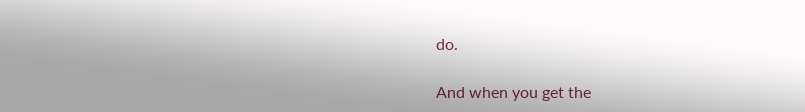do.

And when you get the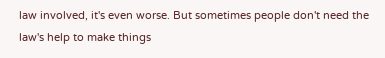law involved, it's even worse. But sometimes people don't need the law's help to make things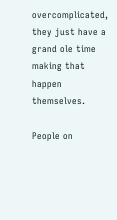overcomplicated, they just have a grand ole time making that happen themselves.

People on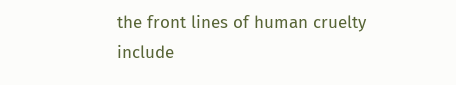the front lines of human cruelty include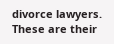divorce lawyers. These are their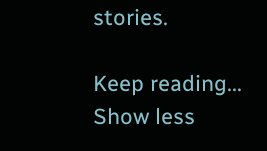stories.

Keep reading... Show less